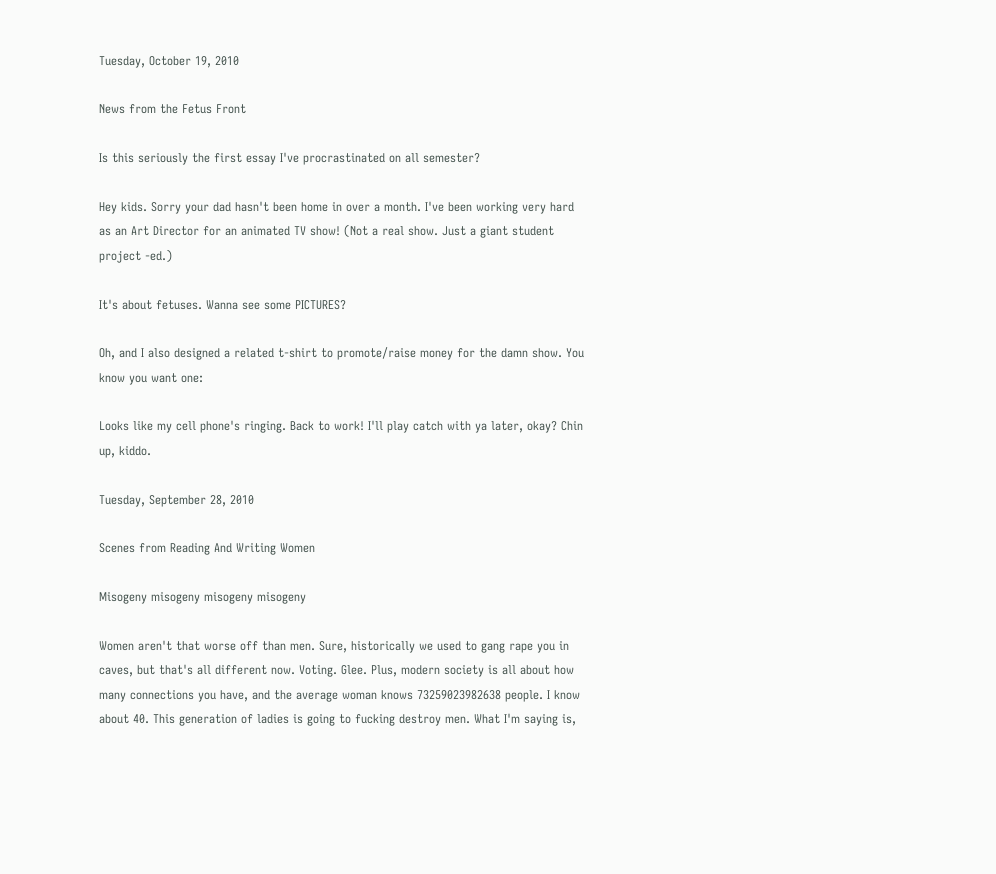Tuesday, October 19, 2010

News from the Fetus Front

Is this seriously the first essay I've procrastinated on all semester?

Hey kids. Sorry your dad hasn't been home in over a month. I've been working very hard as an Art Director for an animated TV show! (Not a real show. Just a giant student project -ed.)

It's about fetuses. Wanna see some PICTURES?

Oh, and I also designed a related t-shirt to promote/raise money for the damn show. You know you want one:

Looks like my cell phone's ringing. Back to work! I'll play catch with ya later, okay? Chin up, kiddo.

Tuesday, September 28, 2010

Scenes from Reading And Writing Women

Misogeny misogeny misogeny misogeny

Women aren't that worse off than men. Sure, historically we used to gang rape you in caves, but that's all different now. Voting. Glee. Plus, modern society is all about how many connections you have, and the average woman knows 73259023982638 people. I know about 40. This generation of ladies is going to fucking destroy men. What I'm saying is,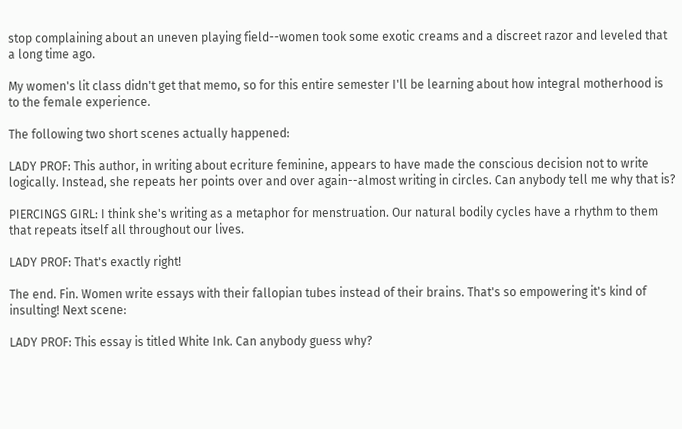stop complaining about an uneven playing field--women took some exotic creams and a discreet razor and leveled that a long time ago.

My women's lit class didn't get that memo, so for this entire semester I'll be learning about how integral motherhood is to the female experience.

The following two short scenes actually happened:

LADY PROF: This author, in writing about ecriture feminine, appears to have made the conscious decision not to write logically. Instead, she repeats her points over and over again--almost writing in circles. Can anybody tell me why that is?

PIERCINGS GIRL: I think she's writing as a metaphor for menstruation. Our natural bodily cycles have a rhythm to them that repeats itself all throughout our lives.

LADY PROF: That's exactly right!

The end. Fin. Women write essays with their fallopian tubes instead of their brains. That's so empowering it's kind of insulting! Next scene:

LADY PROF: This essay is titled White Ink. Can anybody guess why?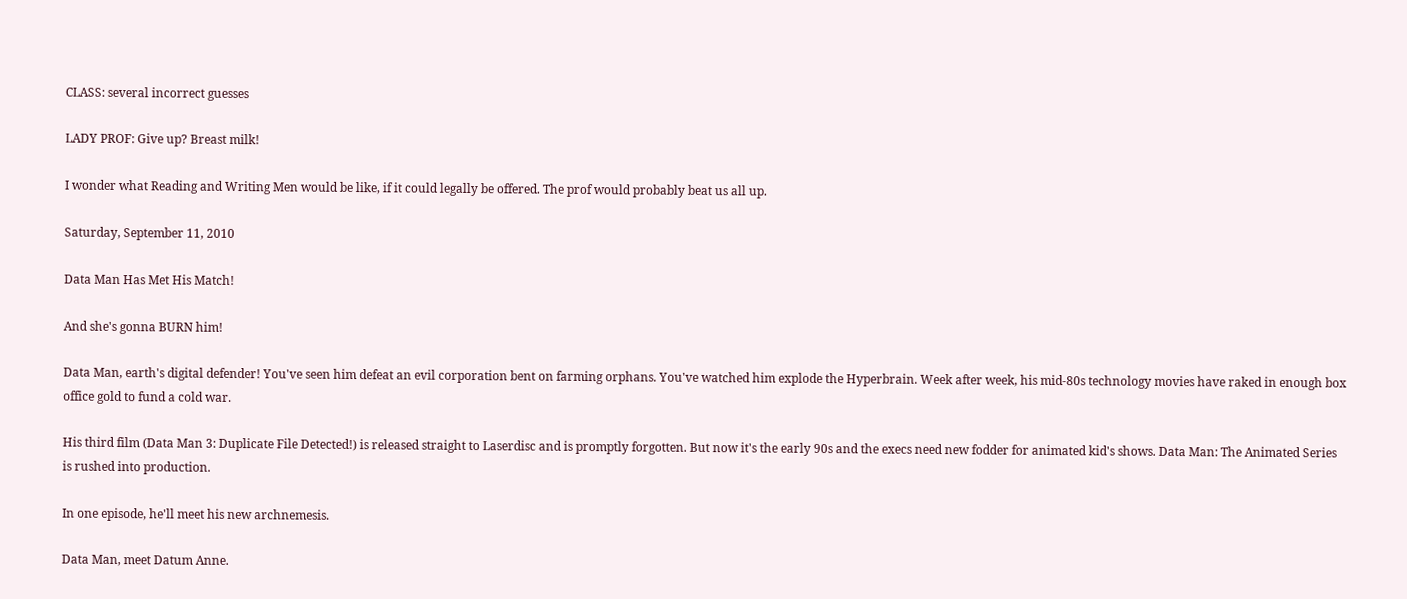CLASS: several incorrect guesses

LADY PROF: Give up? Breast milk!

I wonder what Reading and Writing Men would be like, if it could legally be offered. The prof would probably beat us all up.

Saturday, September 11, 2010

Data Man Has Met His Match!

And she's gonna BURN him!

Data Man, earth's digital defender! You've seen him defeat an evil corporation bent on farming orphans. You've watched him explode the Hyperbrain. Week after week, his mid-80s technology movies have raked in enough box office gold to fund a cold war.

His third film (Data Man 3: Duplicate File Detected!) is released straight to Laserdisc and is promptly forgotten. But now it's the early 90s and the execs need new fodder for animated kid's shows. Data Man: The Animated Series is rushed into production.

In one episode, he'll meet his new archnemesis.

Data Man, meet Datum Anne.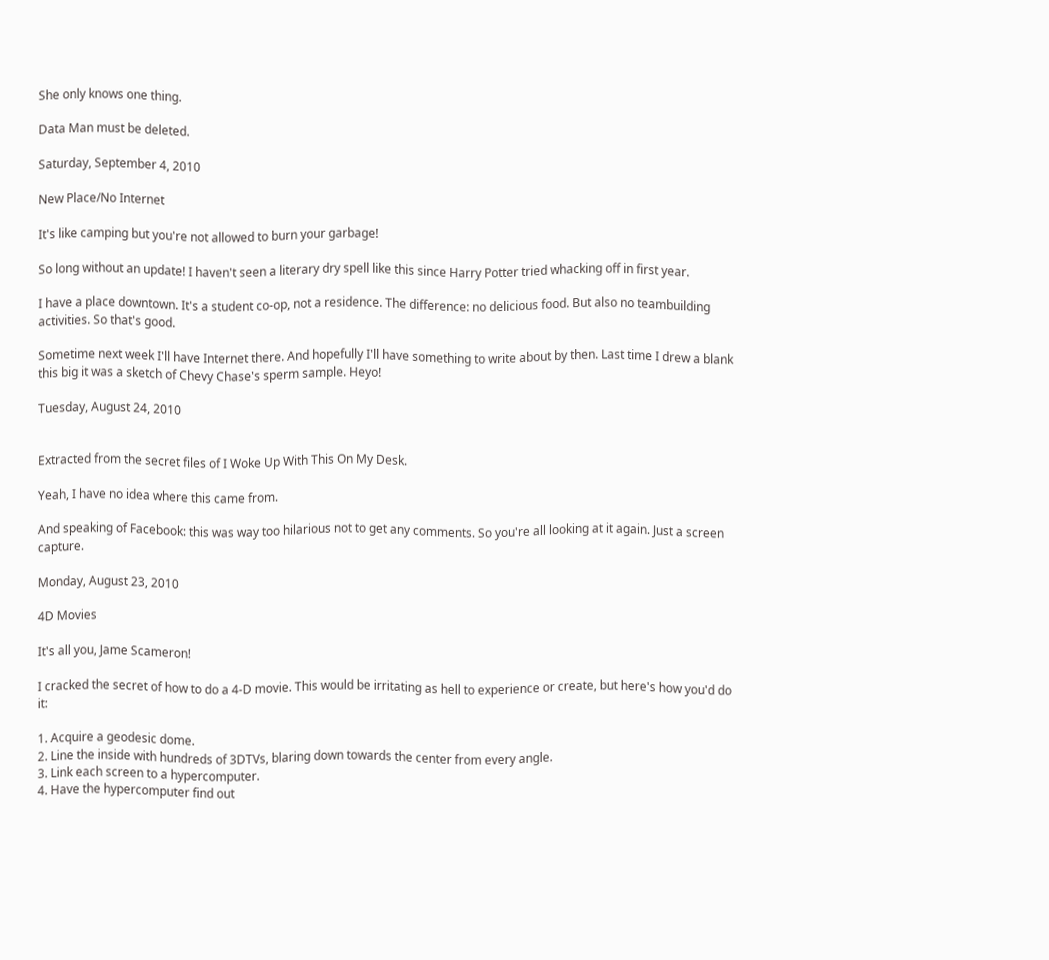She only knows one thing.

Data Man must be deleted.

Saturday, September 4, 2010

New Place/No Internet

It's like camping but you're not allowed to burn your garbage!

So long without an update! I haven't seen a literary dry spell like this since Harry Potter tried whacking off in first year.

I have a place downtown. It's a student co-op, not a residence. The difference: no delicious food. But also no teambuilding activities. So that's good.

Sometime next week I'll have Internet there. And hopefully I'll have something to write about by then. Last time I drew a blank this big it was a sketch of Chevy Chase's sperm sample. Heyo!

Tuesday, August 24, 2010


Extracted from the secret files of I Woke Up With This On My Desk.

Yeah, I have no idea where this came from.

And speaking of Facebook: this was way too hilarious not to get any comments. So you're all looking at it again. Just a screen capture.

Monday, August 23, 2010

4D Movies

It's all you, Jame Scameron!

I cracked the secret of how to do a 4-D movie. This would be irritating as hell to experience or create, but here's how you'd do it:

1. Acquire a geodesic dome.
2. Line the inside with hundreds of 3DTVs, blaring down towards the center from every angle.
3. Link each screen to a hypercomputer.
4. Have the hypercomputer find out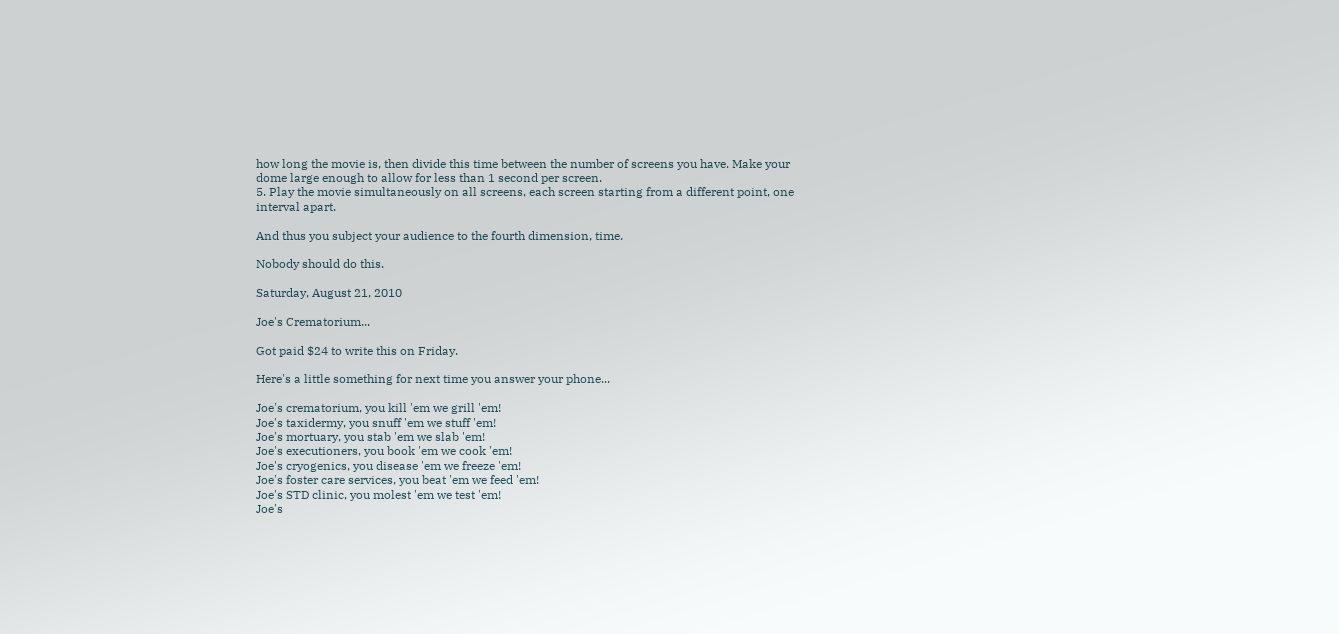how long the movie is, then divide this time between the number of screens you have. Make your dome large enough to allow for less than 1 second per screen.
5. Play the movie simultaneously on all screens, each screen starting from a different point, one interval apart.

And thus you subject your audience to the fourth dimension, time.

Nobody should do this.

Saturday, August 21, 2010

Joe's Crematorium...

Got paid $24 to write this on Friday.

Here's a little something for next time you answer your phone...

Joe's crematorium, you kill 'em we grill 'em!
Joe's taxidermy, you snuff 'em we stuff 'em!
Joe's mortuary, you stab 'em we slab 'em!
Joe's executioners, you book 'em we cook 'em!
Joe's cryogenics, you disease 'em we freeze 'em!
Joe's foster care services, you beat 'em we feed 'em!
Joe's STD clinic, you molest 'em we test 'em!
Joe's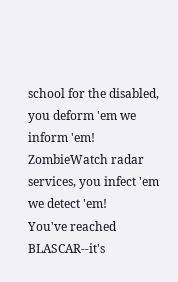school for the disabled, you deform 'em we inform 'em!
ZombieWatch radar services, you infect 'em we detect 'em!
You've reached BLASCAR--it's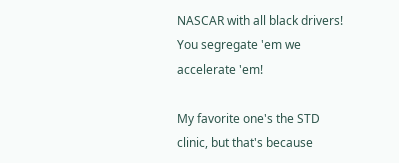NASCAR with all black drivers! You segregate 'em we accelerate 'em!

My favorite one's the STD clinic, but that's because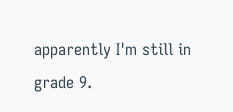apparently I'm still in grade 9.